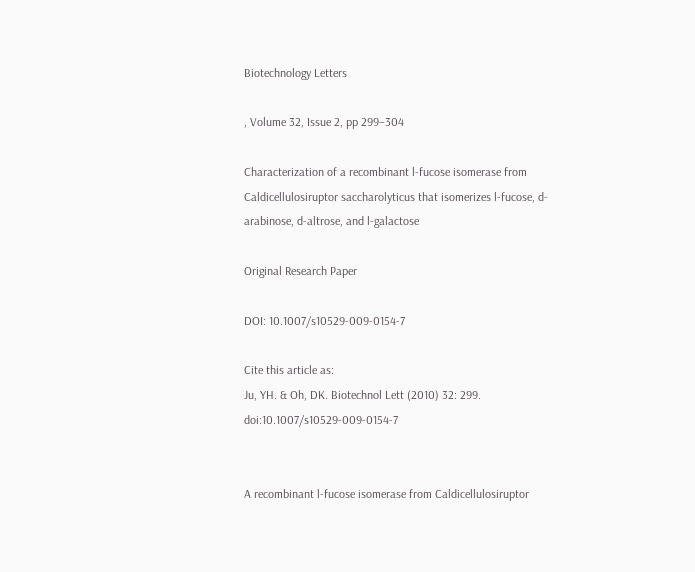Biotechnology Letters

, Volume 32, Issue 2, pp 299–304

Characterization of a recombinant l-fucose isomerase from Caldicellulosiruptor saccharolyticus that isomerizes l-fucose, d-arabinose, d-altrose, and l-galactose

Original Research Paper

DOI: 10.1007/s10529-009-0154-7

Cite this article as:
Ju, YH. & Oh, DK. Biotechnol Lett (2010) 32: 299. doi:10.1007/s10529-009-0154-7


A recombinant l-fucose isomerase from Caldicellulosiruptor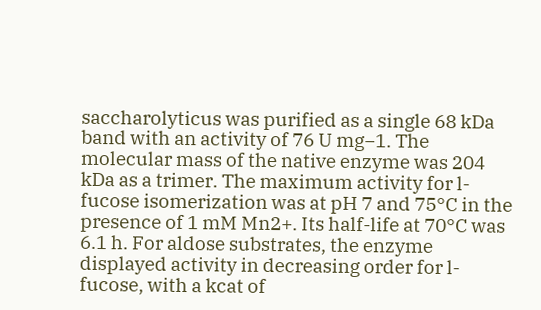saccharolyticus was purified as a single 68 kDa band with an activity of 76 U mg−1. The molecular mass of the native enzyme was 204 kDa as a trimer. The maximum activity for l-fucose isomerization was at pH 7 and 75°C in the presence of 1 mM Mn2+. Its half-life at 70°C was 6.1 h. For aldose substrates, the enzyme displayed activity in decreasing order for l-fucose, with a kcat of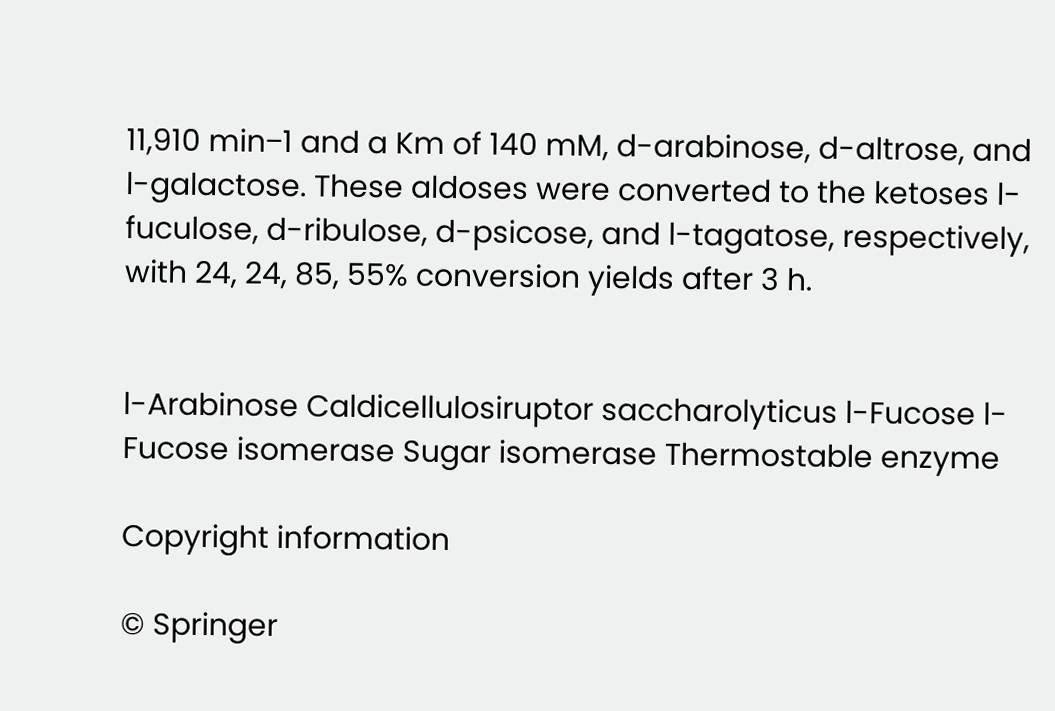11,910 min−1 and a Km of 140 mM, d-arabinose, d-altrose, and l-galactose. These aldoses were converted to the ketoses l-fuculose, d-ribulose, d-psicose, and l-tagatose, respectively, with 24, 24, 85, 55% conversion yields after 3 h.


l-Arabinose Caldicellulosiruptor saccharolyticus l-Fucose l-Fucose isomerase Sugar isomerase Thermostable enzyme

Copyright information

© Springer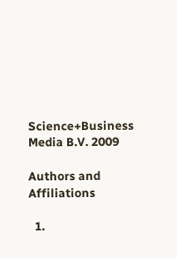Science+Business Media B.V. 2009

Authors and Affiliations

  1.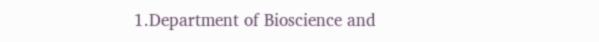1.Department of Bioscience and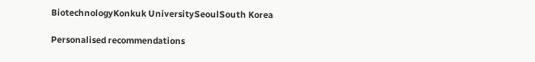BiotechnologyKonkuk UniversitySeoulSouth Korea

Personalised recommendations